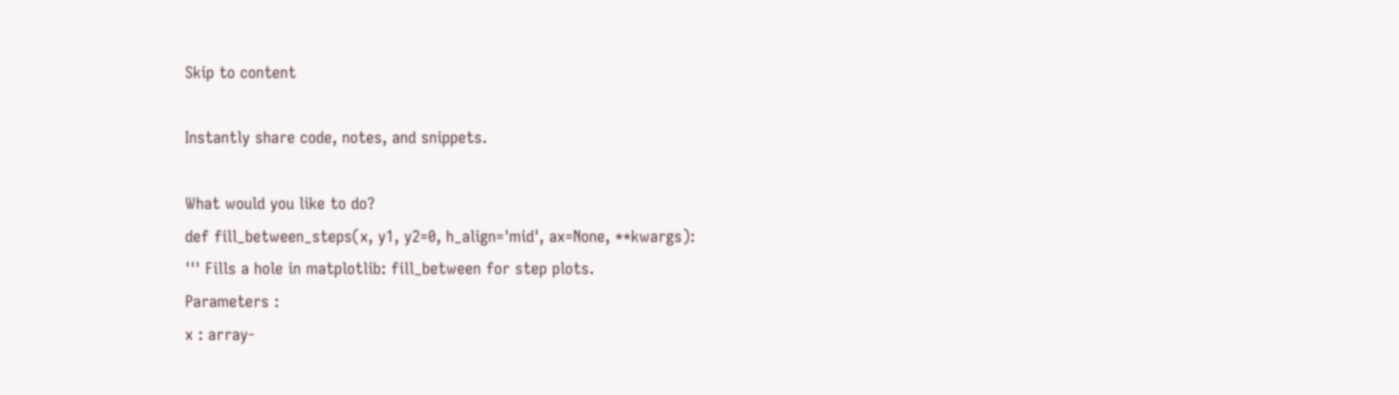Skip to content

Instantly share code, notes, and snippets.

What would you like to do?
def fill_between_steps(x, y1, y2=0, h_align='mid', ax=None, **kwargs):
''' Fills a hole in matplotlib: fill_between for step plots.
Parameters :
x : array-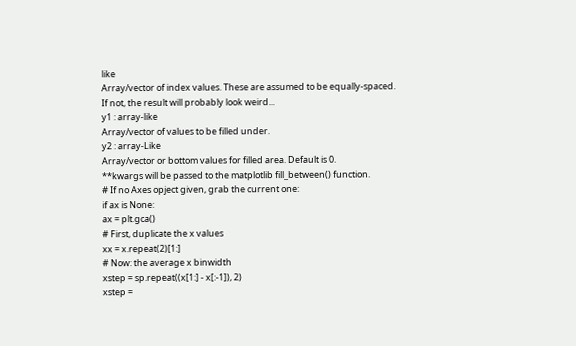like
Array/vector of index values. These are assumed to be equally-spaced.
If not, the result will probably look weird...
y1 : array-like
Array/vector of values to be filled under.
y2 : array-Like
Array/vector or bottom values for filled area. Default is 0.
**kwargs will be passed to the matplotlib fill_between() function.
# If no Axes opject given, grab the current one:
if ax is None:
ax = plt.gca()
# First, duplicate the x values
xx = x.repeat(2)[1:]
# Now: the average x binwidth
xstep = sp.repeat((x[1:] - x[:-1]), 2)
xstep =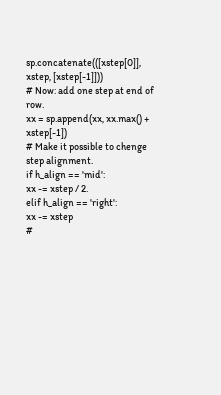sp.concatenate(([xstep[0]], xstep, [xstep[-1]]))
# Now: add one step at end of row.
xx = sp.append(xx, xx.max() + xstep[-1])
# Make it possible to chenge step alignment.
if h_align == 'mid':
xx -= xstep / 2.
elif h_align == 'right':
xx -= xstep
#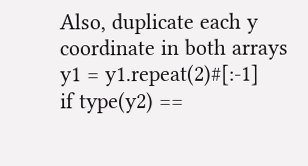Also, duplicate each y coordinate in both arrays
y1 = y1.repeat(2)#[:-1]
if type(y2) ==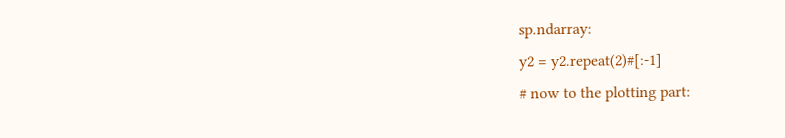sp.ndarray:
y2 = y2.repeat(2)#[:-1]
# now to the plotting part: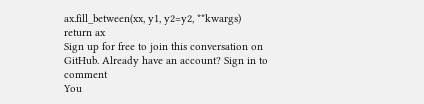ax.fill_between(xx, y1, y2=y2, **kwargs)
return ax
Sign up for free to join this conversation on GitHub. Already have an account? Sign in to comment
You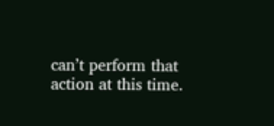can’t perform that action at this time.